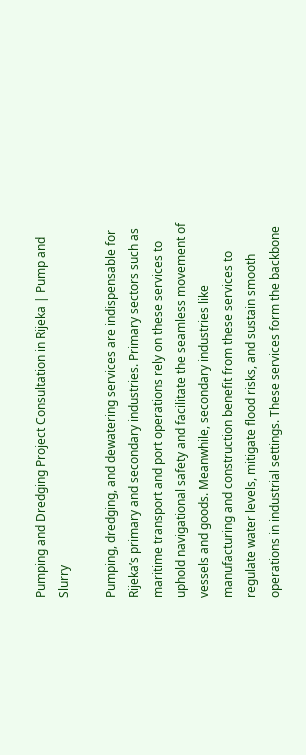Pumping and Dredging Project Consultation in Rijeka | Pump and Slurry

Pumping, dredging, and dewatering services are indispensable for Rijeka’s primary and secondary industries. Primary sectors such as maritime transport and port operations rely on these services to uphold navigational safety and facilitate the seamless movement of vessels and goods. Meanwhile, secondary industries like manufacturing and construction benefit from these services to regulate water levels, mitigate flood risks, and sustain smooth operations in industrial settings. These services form the backbone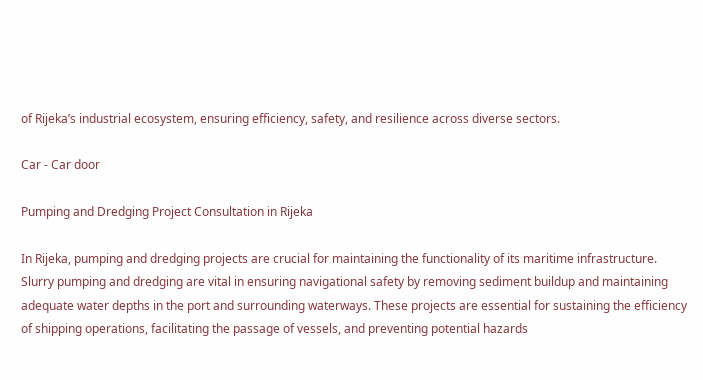of Rijeka’s industrial ecosystem, ensuring efficiency, safety, and resilience across diverse sectors.

Car - Car door

Pumping and Dredging Project Consultation in Rijeka

In Rijeka, pumping and dredging projects are crucial for maintaining the functionality of its maritime infrastructure. Slurry pumping and dredging are vital in ensuring navigational safety by removing sediment buildup and maintaining adequate water depths in the port and surrounding waterways. These projects are essential for sustaining the efficiency of shipping operations, facilitating the passage of vessels, and preventing potential hazards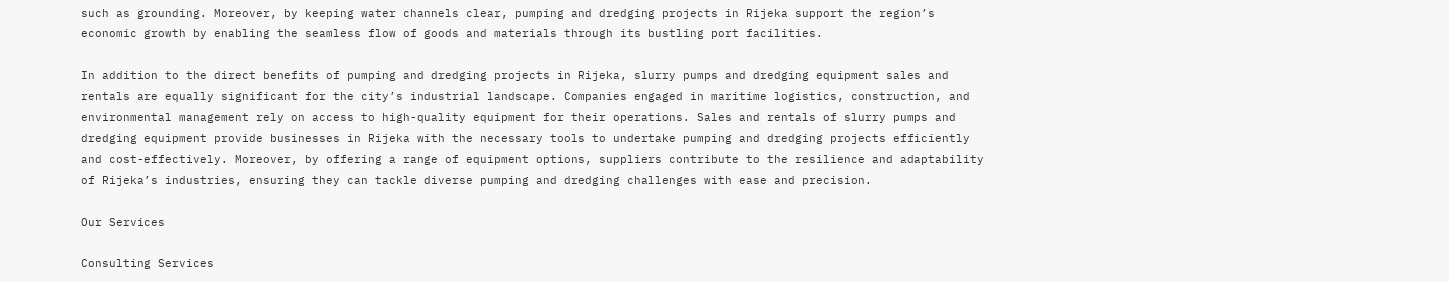such as grounding. Moreover, by keeping water channels clear, pumping and dredging projects in Rijeka support the region’s economic growth by enabling the seamless flow of goods and materials through its bustling port facilities.

In addition to the direct benefits of pumping and dredging projects in Rijeka, slurry pumps and dredging equipment sales and rentals are equally significant for the city’s industrial landscape. Companies engaged in maritime logistics, construction, and environmental management rely on access to high-quality equipment for their operations. Sales and rentals of slurry pumps and dredging equipment provide businesses in Rijeka with the necessary tools to undertake pumping and dredging projects efficiently and cost-effectively. Moreover, by offering a range of equipment options, suppliers contribute to the resilience and adaptability of Rijeka’s industries, ensuring they can tackle diverse pumping and dredging challenges with ease and precision.

Our Services

Consulting Services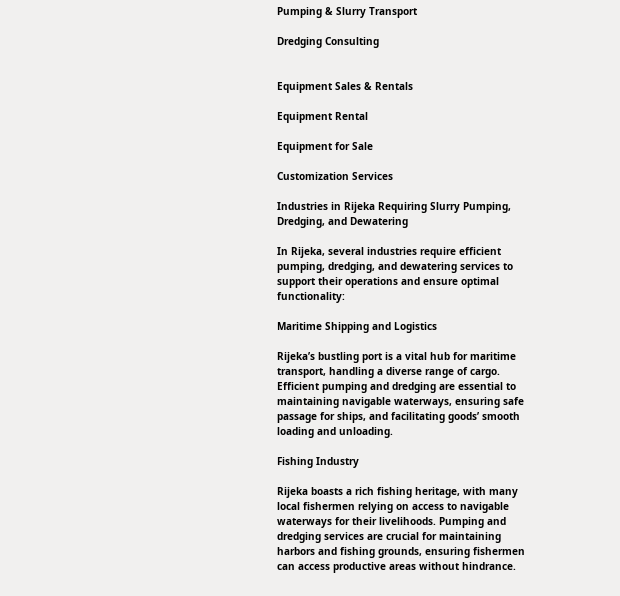Pumping & Slurry Transport

Dredging Consulting


Equipment Sales & Rentals

Equipment Rental

Equipment for Sale

Customization Services

Industries in Rijeka Requiring Slurry Pumping, Dredging, and Dewatering

In Rijeka, several industries require efficient pumping, dredging, and dewatering services to support their operations and ensure optimal functionality:

Maritime Shipping and Logistics

Rijeka’s bustling port is a vital hub for maritime transport, handling a diverse range of cargo. Efficient pumping and dredging are essential to maintaining navigable waterways, ensuring safe passage for ships, and facilitating goods’ smooth loading and unloading.

Fishing Industry

Rijeka boasts a rich fishing heritage, with many local fishermen relying on access to navigable waterways for their livelihoods. Pumping and dredging services are crucial for maintaining harbors and fishing grounds, ensuring fishermen can access productive areas without hindrance.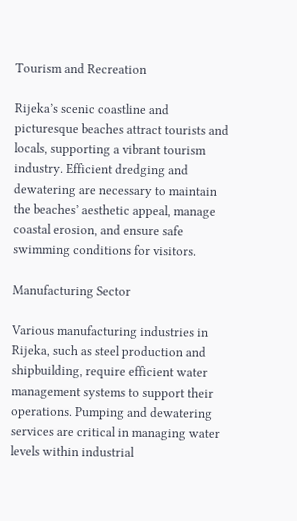Tourism and Recreation

Rijeka’s scenic coastline and picturesque beaches attract tourists and locals, supporting a vibrant tourism industry. Efficient dredging and dewatering are necessary to maintain the beaches’ aesthetic appeal, manage coastal erosion, and ensure safe swimming conditions for visitors.

Manufacturing Sector

Various manufacturing industries in Rijeka, such as steel production and shipbuilding, require efficient water management systems to support their operations. Pumping and dewatering services are critical in managing water levels within industrial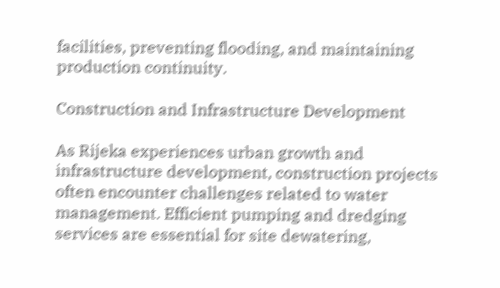facilities, preventing flooding, and maintaining production continuity.

Construction and Infrastructure Development

As Rijeka experiences urban growth and infrastructure development, construction projects often encounter challenges related to water management. Efficient pumping and dredging services are essential for site dewatering,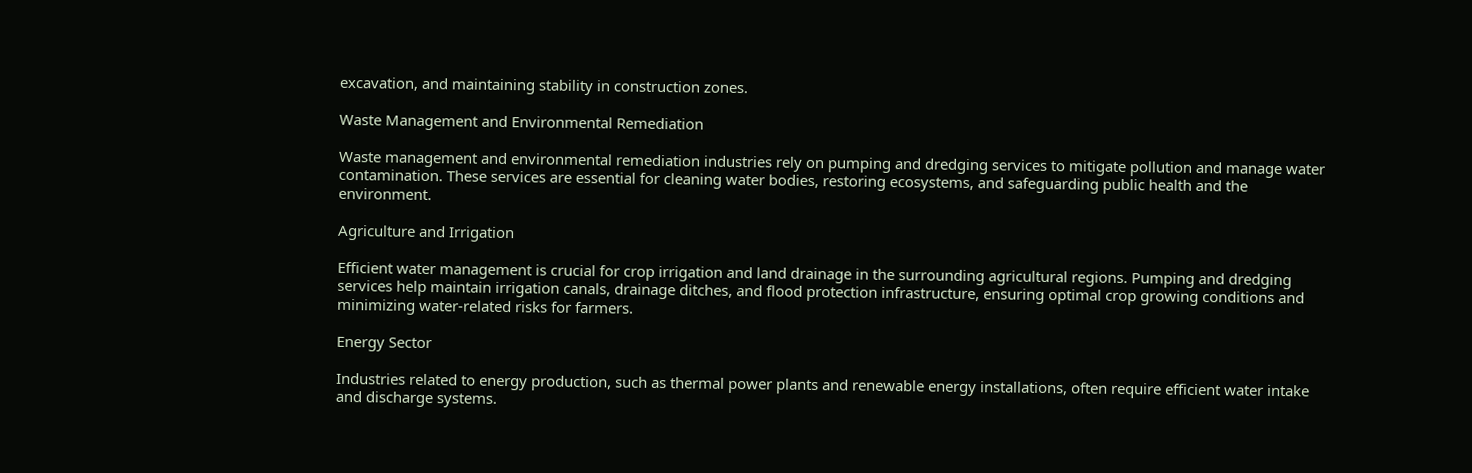excavation, and maintaining stability in construction zones.

Waste Management and Environmental Remediation

Waste management and environmental remediation industries rely on pumping and dredging services to mitigate pollution and manage water contamination. These services are essential for cleaning water bodies, restoring ecosystems, and safeguarding public health and the environment.

Agriculture and Irrigation

Efficient water management is crucial for crop irrigation and land drainage in the surrounding agricultural regions. Pumping and dredging services help maintain irrigation canals, drainage ditches, and flood protection infrastructure, ensuring optimal crop growing conditions and minimizing water-related risks for farmers.

Energy Sector

Industries related to energy production, such as thermal power plants and renewable energy installations, often require efficient water intake and discharge systems.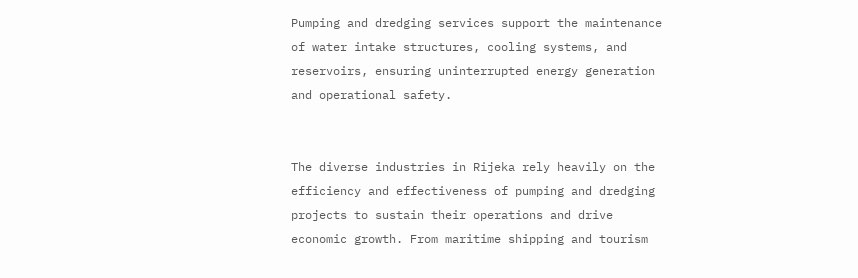Pumping and dredging services support the maintenance of water intake structures, cooling systems, and reservoirs, ensuring uninterrupted energy generation and operational safety.


The diverse industries in Rijeka rely heavily on the efficiency and effectiveness of pumping and dredging projects to sustain their operations and drive economic growth. From maritime shipping and tourism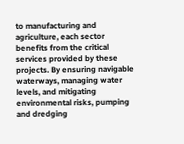to manufacturing and agriculture, each sector benefits from the critical services provided by these projects. By ensuring navigable waterways, managing water levels, and mitigating environmental risks, pumping and dredging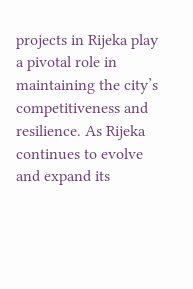projects in Rijeka play a pivotal role in maintaining the city’s competitiveness and resilience. As Rijeka continues to evolve and expand its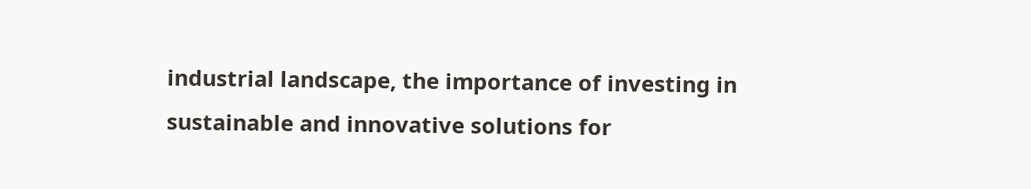industrial landscape, the importance of investing in sustainable and innovative solutions for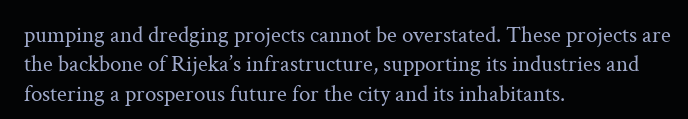pumping and dredging projects cannot be overstated. These projects are the backbone of Rijeka’s infrastructure, supporting its industries and fostering a prosperous future for the city and its inhabitants.